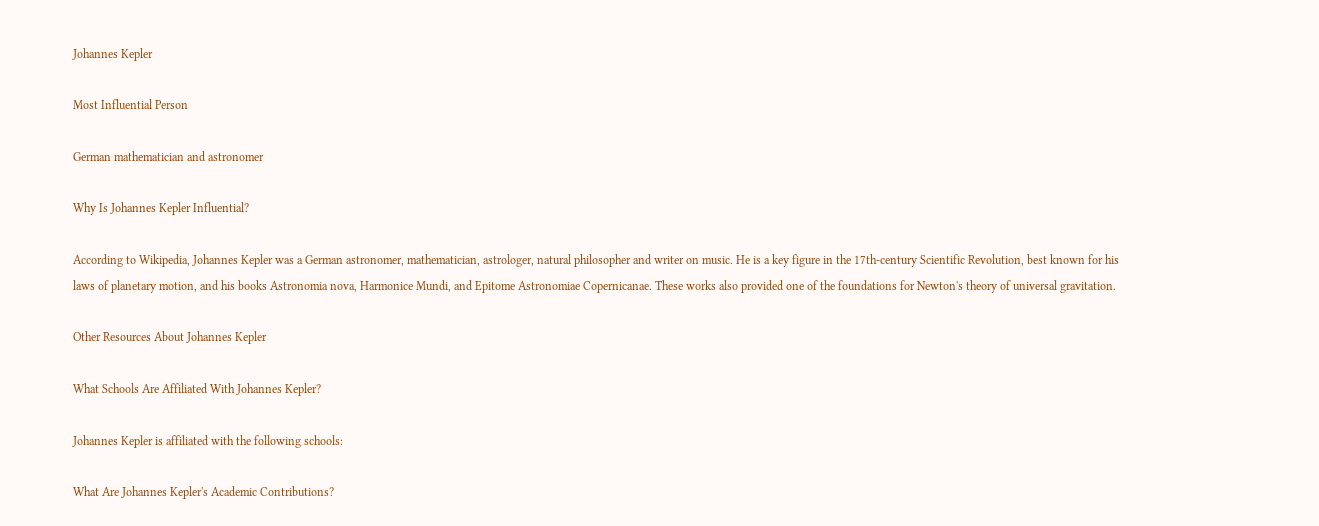Johannes Kepler

Most Influential Person

German mathematician and astronomer

Why Is Johannes Kepler Influential?

According to Wikipedia, Johannes Kepler was a German astronomer, mathematician, astrologer, natural philosopher and writer on music. He is a key figure in the 17th-century Scientific Revolution, best known for his laws of planetary motion, and his books Astronomia nova, Harmonice Mundi, and Epitome Astronomiae Copernicanae. These works also provided one of the foundations for Newton's theory of universal gravitation.

Other Resources About Johannes Kepler

What Schools Are Affiliated With Johannes Kepler?

Johannes Kepler is affiliated with the following schools:

What Are Johannes Kepler's Academic Contributions?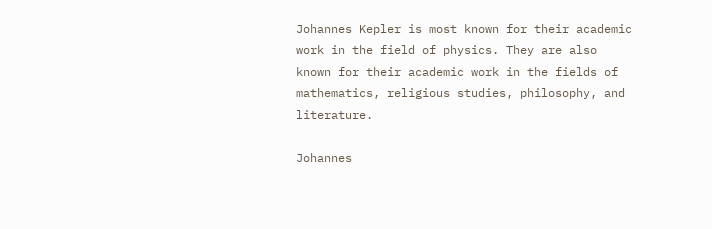Johannes Kepler is most known for their academic work in the field of physics. They are also known for their academic work in the fields of mathematics, religious studies, philosophy, and literature.

Johannes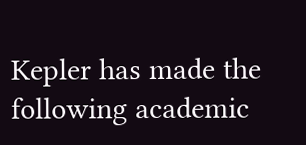Kepler has made the following academic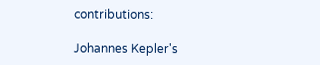contributions:

Johannes Kepler's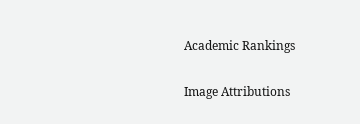Academic Rankings

Image Attributions